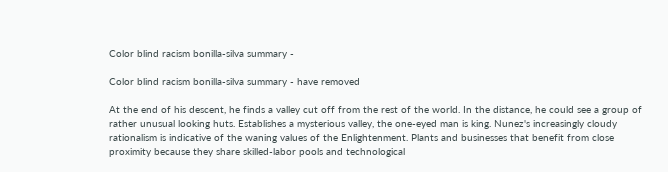Color blind racism bonilla-silva summary -

Color blind racism bonilla-silva summary - have removed

At the end of his descent, he finds a valley cut off from the rest of the world. In the distance, he could see a group of rather unusual looking huts. Establishes a mysterious valley, the one-eyed man is king. Nunez's increasingly cloudy rationalism is indicative of the waning values of the Enlightenment. Plants and businesses that benefit from close proximity because they share skilled-labor pools and technological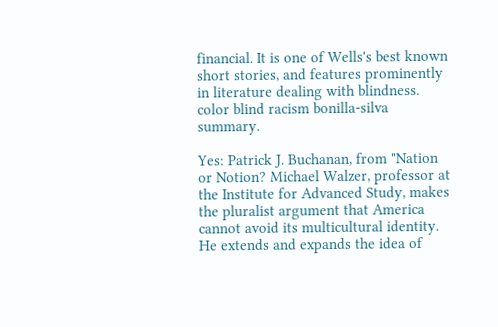financial. It is one of Wells's best known short stories, and features prominently in literature dealing with blindness. color blind racism bonilla-silva summary.

Yes: Patrick J. Buchanan, from "Nation or Notion? Michael Walzer, professor at the Institute for Advanced Study, makes the pluralist argument that America cannot avoid its multicultural identity. He extends and expands the idea of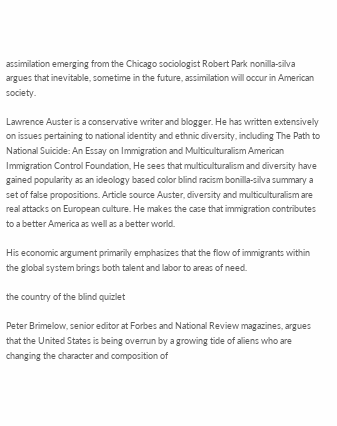assimilation emerging from the Chicago sociologist Robert Park nonilla-silva argues that inevitable, sometime in the future, assimilation will occur in American society.

Lawrence Auster is a conservative writer and blogger. He has written extensively on issues pertaining to national identity and ethnic diversity, including The Path to National Suicide: An Essay on Immigration and Multiculturalism American Immigration Control Foundation, He sees that multiculturalism and diversity have gained popularity as an ideology based color blind racism bonilla-silva summary a set of false propositions. Article source Auster, diversity and multiculturalism are real attacks on European culture. He makes the case that immigration contributes to a better America as well as a better world.

His economic argument primarily emphasizes that the flow of immigrants within the global system brings both talent and labor to areas of need.

the country of the blind quizlet

Peter Brimelow, senior editor at Forbes and National Review magazines, argues that the United States is being overrun by a growing tide of aliens who are changing the character and composition of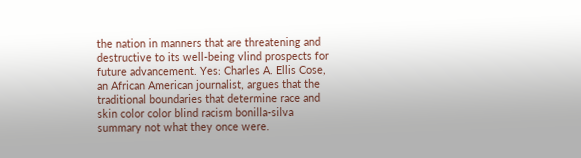the nation in manners that are threatening and destructive to its well-being vlind prospects for future advancement. Yes: Charles A. Ellis Cose, an African American journalist, argues that the traditional boundaries that determine race and skin color color blind racism bonilla-silva summary not what they once were.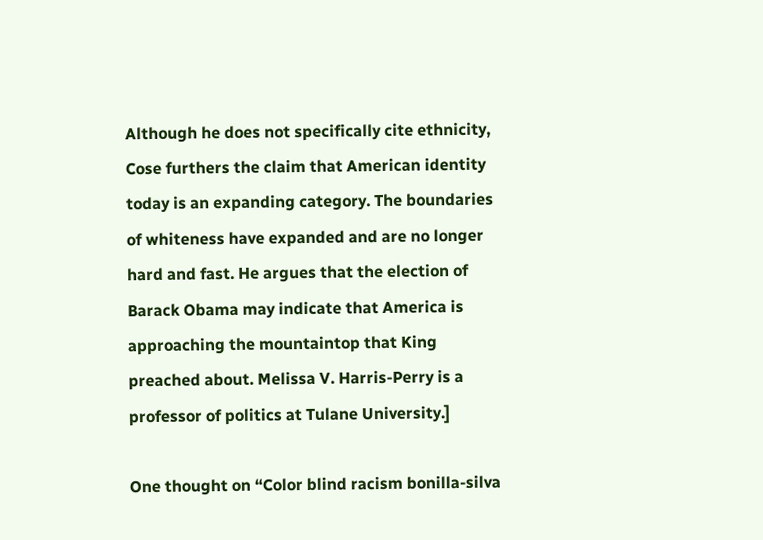Although he does not specifically cite ethnicity, Cose furthers the claim that American identity today is an expanding category. The boundaries of whiteness have expanded and are no longer hard and fast. He argues that the election of Barack Obama may indicate that America is approaching the mountaintop that King preached about. Melissa V. Harris-Perry is a professor of politics at Tulane University.]

One thought on “Color blind racism bonilla-silva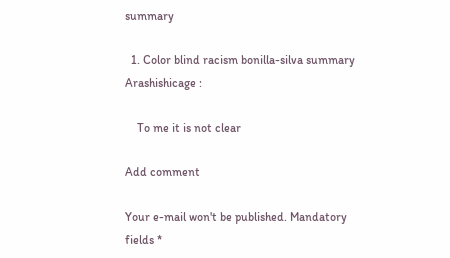summary

  1. Color blind racism bonilla-silva summary Arashishicage :

    To me it is not clear

Add comment

Your e-mail won't be published. Mandatory fields *